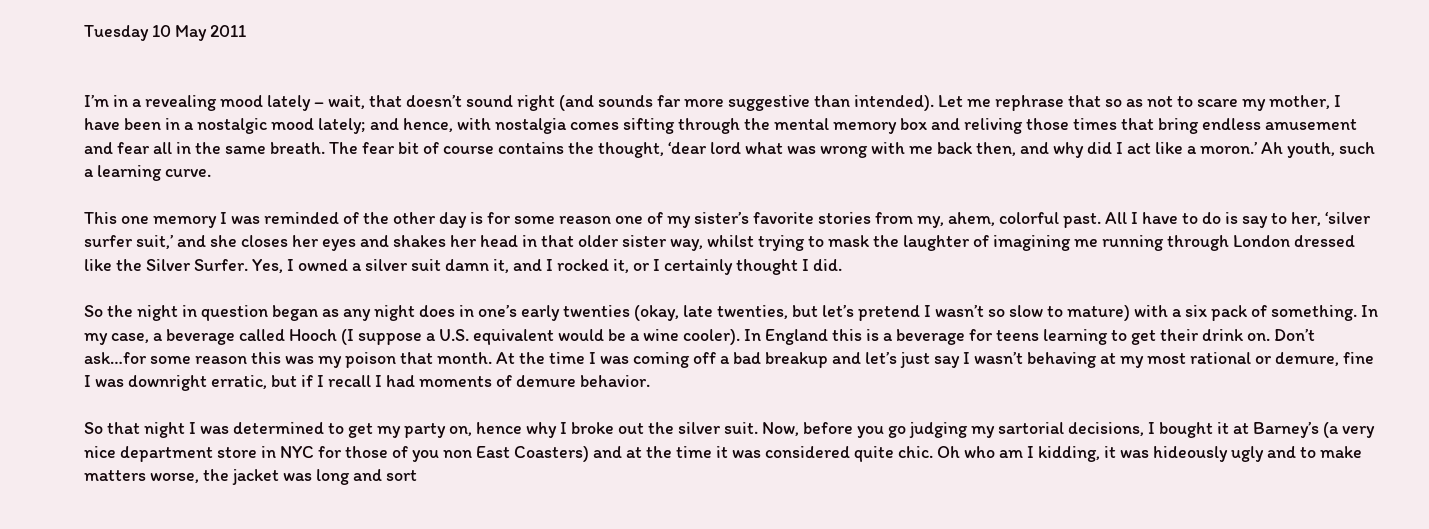Tuesday 10 May 2011


I’m in a revealing mood lately – wait, that doesn’t sound right (and sounds far more suggestive than intended). Let me rephrase that so as not to scare my mother, I have been in a nostalgic mood lately; and hence, with nostalgia comes sifting through the mental memory box and reliving those times that bring endless amusement and fear all in the same breath. The fear bit of course contains the thought, ‘dear lord what was wrong with me back then, and why did I act like a moron.’ Ah youth, such a learning curve.

This one memory I was reminded of the other day is for some reason one of my sister’s favorite stories from my, ahem, colorful past. All I have to do is say to her, ‘silver surfer suit,’ and she closes her eyes and shakes her head in that older sister way, whilst trying to mask the laughter of imagining me running through London dressed like the Silver Surfer. Yes, I owned a silver suit damn it, and I rocked it, or I certainly thought I did.

So the night in question began as any night does in one’s early twenties (okay, late twenties, but let’s pretend I wasn’t so slow to mature) with a six pack of something. In my case, a beverage called Hooch (I suppose a U.S. equivalent would be a wine cooler). In England this is a beverage for teens learning to get their drink on. Don’t ask…for some reason this was my poison that month. At the time I was coming off a bad breakup and let’s just say I wasn’t behaving at my most rational or demure, fine I was downright erratic, but if I recall I had moments of demure behavior.

So that night I was determined to get my party on, hence why I broke out the silver suit. Now, before you go judging my sartorial decisions, I bought it at Barney’s (a very nice department store in NYC for those of you non East Coasters) and at the time it was considered quite chic. Oh who am I kidding, it was hideously ugly and to make matters worse, the jacket was long and sort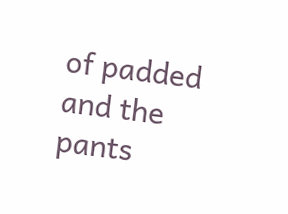of padded and the pants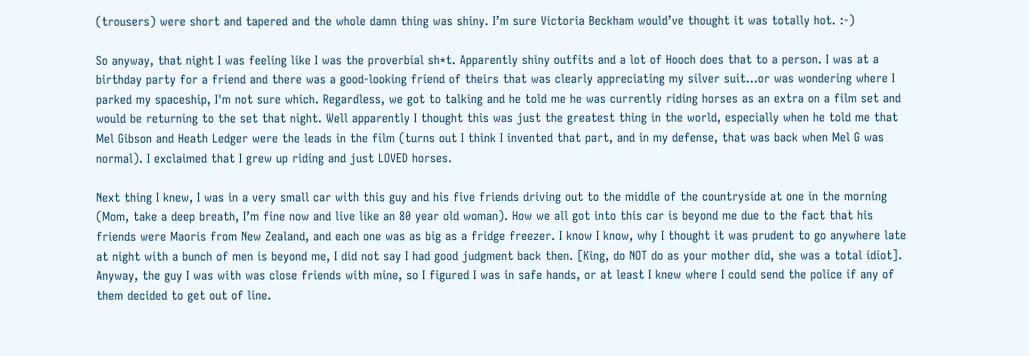(trousers) were short and tapered and the whole damn thing was shiny. I’m sure Victoria Beckham would’ve thought it was totally hot. :-)

So anyway, that night I was feeling like I was the proverbial sh*t. Apparently shiny outfits and a lot of Hooch does that to a person. I was at a birthday party for a friend and there was a good-looking friend of theirs that was clearly appreciating my silver suit…or was wondering where I parked my spaceship, I'm not sure which. Regardless, we got to talking and he told me he was currently riding horses as an extra on a film set and would be returning to the set that night. Well apparently I thought this was just the greatest thing in the world, especially when he told me that Mel Gibson and Heath Ledger were the leads in the film (turns out I think I invented that part, and in my defense, that was back when Mel G was normal). I exclaimed that I grew up riding and just LOVED horses.

Next thing I knew, I was in a very small car with this guy and his five friends driving out to the middle of the countryside at one in the morning (Mom, take a deep breath, I’m fine now and live like an 80 year old woman). How we all got into this car is beyond me due to the fact that his friends were Maoris from New Zealand, and each one was as big as a fridge freezer. I know I know, why I thought it was prudent to go anywhere late at night with a bunch of men is beyond me, I did not say I had good judgment back then. [King, do NOT do as your mother did, she was a total idiot]. Anyway, the guy I was with was close friends with mine, so I figured I was in safe hands, or at least I knew where I could send the police if any of them decided to get out of line.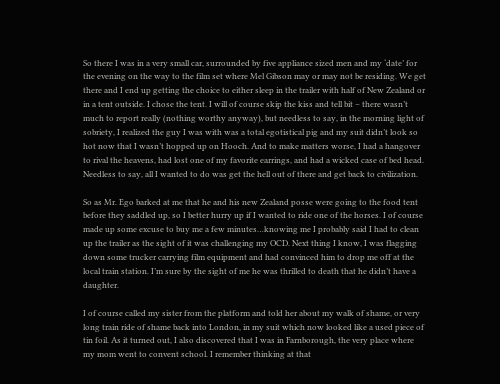So there I was in a very small car, surrounded by five appliance sized men and my ‘date’ for the evening on the way to the film set where Mel Gibson may or may not be residing. We get there and I end up getting the choice to either sleep in the trailer with half of New Zealand or in a tent outside. I chose the tent. I will of course skip the kiss and tell bit – there wasn’t much to report really (nothing worthy anyway), but needless to say, in the morning light of sobriety, I realized the guy I was with was a total egotistical pig and my suit didn’t look so hot now that I wasn’t hopped up on Hooch. And to make matters worse, I had a hangover to rival the heavens, had lost one of my favorite earrings, and had a wicked case of bed head. Needless to say, all I wanted to do was get the hell out of there and get back to civilization.

So as Mr. Ego barked at me that he and his new Zealand posse were going to the food tent before they saddled up, so I better hurry up if I wanted to ride one of the horses. I of course made up some excuse to buy me a few minutes…knowing me I probably said I had to clean up the trailer as the sight of it was challenging my OCD. Next thing I know, I was flagging down some trucker carrying film equipment and had convinced him to drop me off at the local train station. I’m sure by the sight of me he was thrilled to death that he didn’t have a daughter.

I of course called my sister from the platform and told her about my walk of shame, or very long train ride of shame back into London, in my suit which now looked like a used piece of tin foil. As it turned out, I also discovered that I was in Farnborough, the very place where my mom went to convent school. I remember thinking at that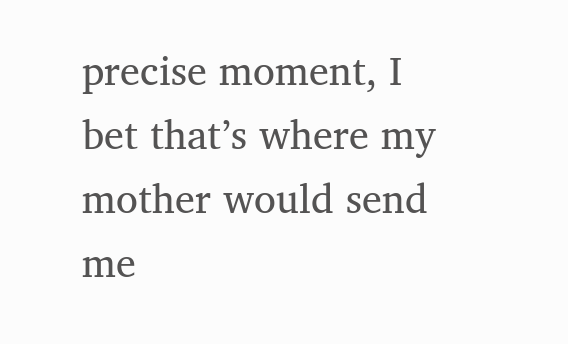precise moment, I bet that’s where my mother would send me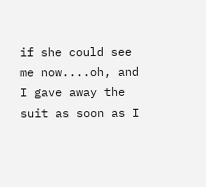if she could see me now....oh, and I gave away the suit as soon as I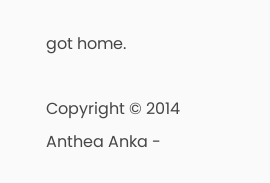got home.

Copyright © 2014 Anthea Anka -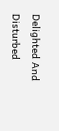Delighted And Disturbed